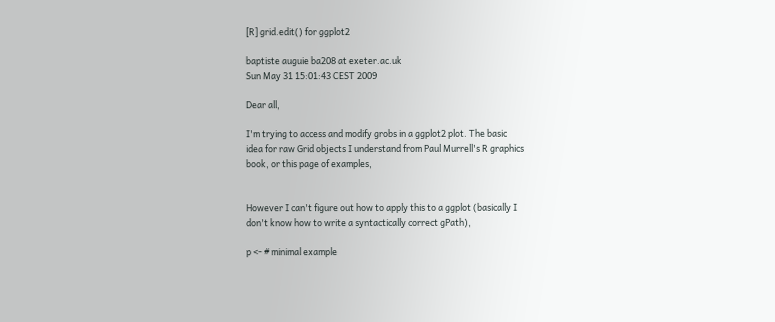[R] grid.edit() for ggplot2

baptiste auguie ba208 at exeter.ac.uk
Sun May 31 15:01:43 CEST 2009

Dear all,

I'm trying to access and modify grobs in a ggplot2 plot. The basic
idea for raw Grid objects I understand from Paul Murrell's R graphics
book, or this page of examples,


However I can't figure out how to apply this to a ggplot (basically I
don't know how to write a syntactically correct gPath),

p <- # minimal example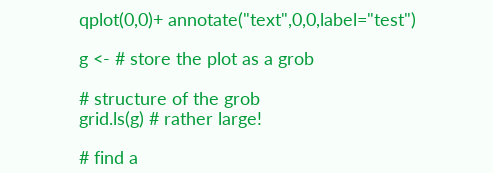qplot(0,0)+ annotate("text",0,0,label="test")

g <- # store the plot as a grob

# structure of the grob
grid.ls(g) # rather large!

# find a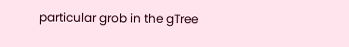particular grob in the gTree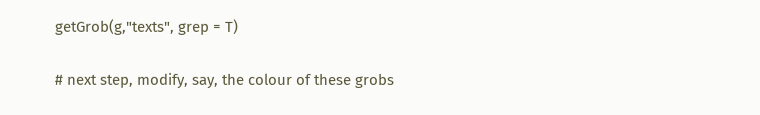getGrob(g,"texts", grep = T)

# next step, modify, say, the colour of these grobs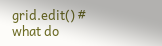grid.edit() # what do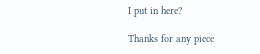I put in here?

Thanks for any piece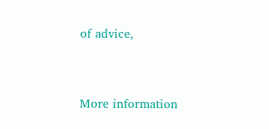of advice,


More information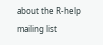about the R-help mailing list